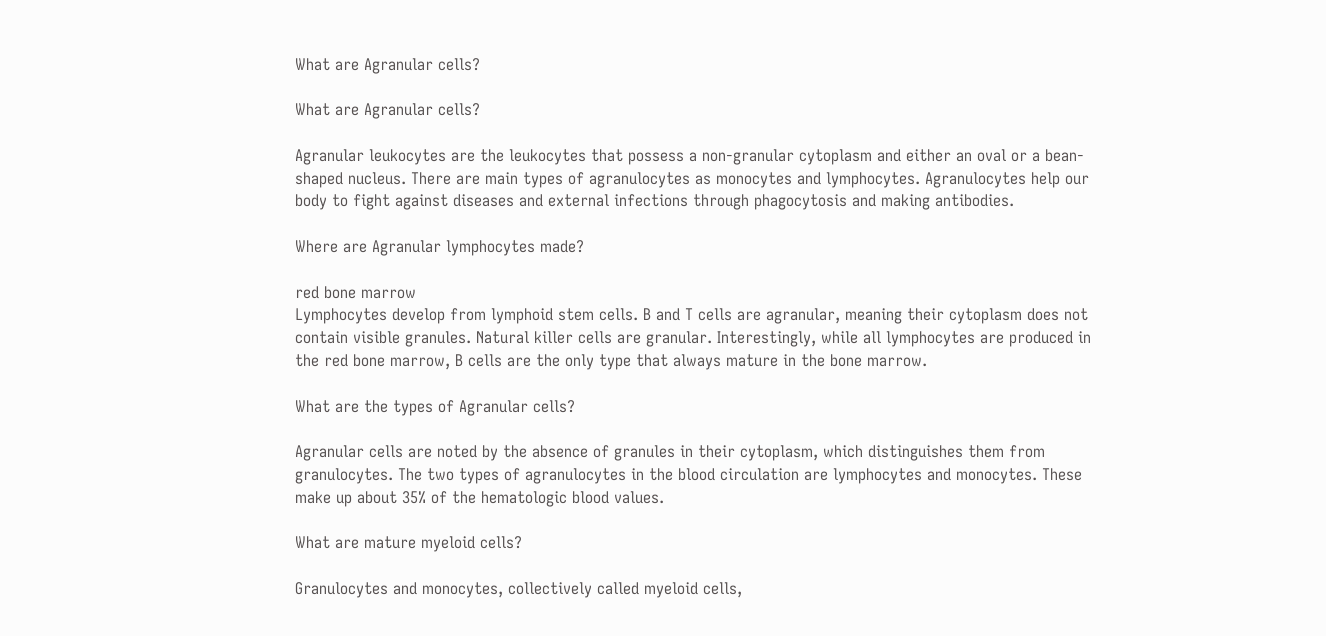What are Agranular cells?

What are Agranular cells?

Agranular leukocytes are the leukocytes that possess a non-granular cytoplasm and either an oval or a bean-shaped nucleus. There are main types of agranulocytes as monocytes and lymphocytes. Agranulocytes help our body to fight against diseases and external infections through phagocytosis and making antibodies.

Where are Agranular lymphocytes made?

red bone marrow
Lymphocytes develop from lymphoid stem cells. B and T cells are agranular, meaning their cytoplasm does not contain visible granules. Natural killer cells are granular. Interestingly, while all lymphocytes are produced in the red bone marrow, B cells are the only type that always mature in the bone marrow.

What are the types of Agranular cells?

Agranular cells are noted by the absence of granules in their cytoplasm, which distinguishes them from granulocytes. The two types of agranulocytes in the blood circulation are lymphocytes and monocytes. These make up about 35% of the hematologic blood values.

What are mature myeloid cells?

Granulocytes and monocytes, collectively called myeloid cells,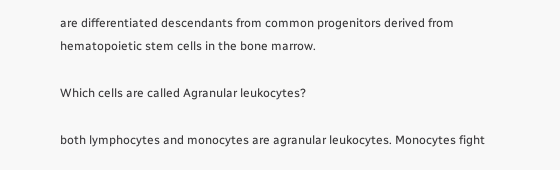are differentiated descendants from common progenitors derived from hematopoietic stem cells in the bone marrow.

Which cells are called Agranular leukocytes?

both lymphocytes and monocytes are agranular leukocytes. Monocytes fight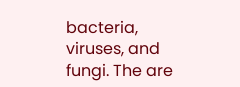bacteria, viruses, and fungi. The are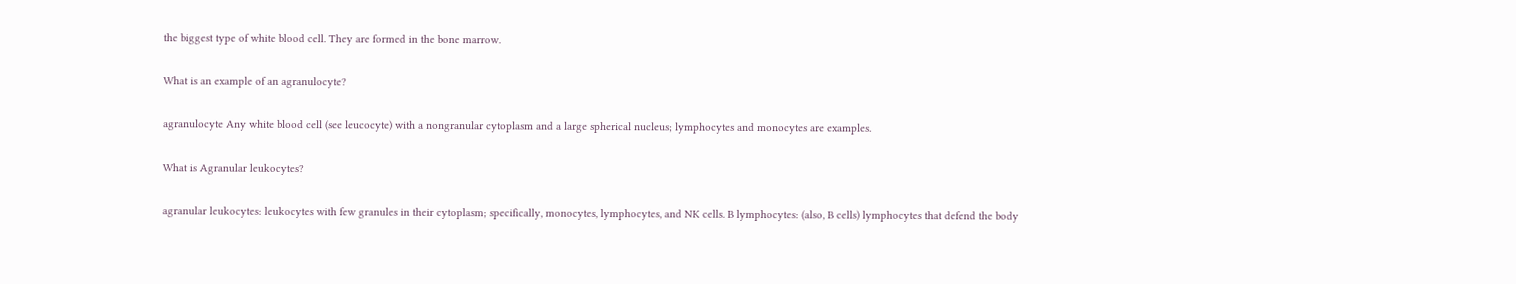the biggest type of white blood cell. They are formed in the bone marrow.

What is an example of an agranulocyte?

agranulocyte Any white blood cell (see leucocyte) with a nongranular cytoplasm and a large spherical nucleus; lymphocytes and monocytes are examples.

What is Agranular leukocytes?

agranular leukocytes: leukocytes with few granules in their cytoplasm; specifically, monocytes, lymphocytes, and NK cells. B lymphocytes: (also, B cells) lymphocytes that defend the body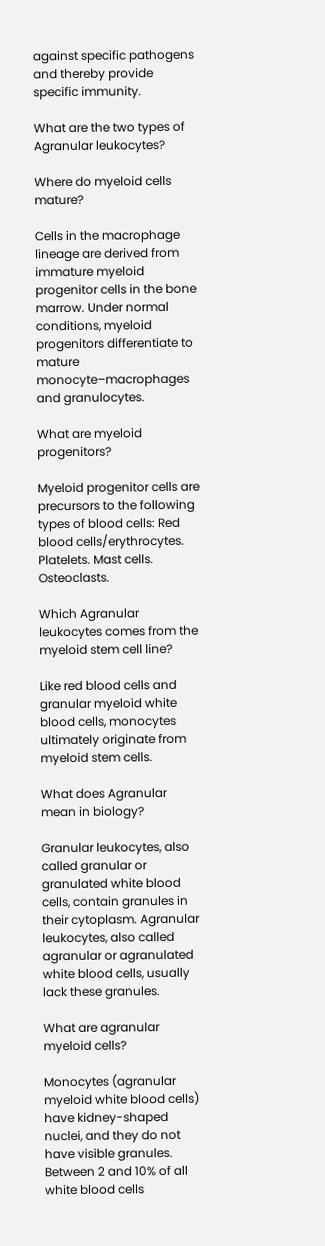against specific pathogens and thereby provide specific immunity.

What are the two types of Agranular leukocytes?

Where do myeloid cells mature?

Cells in the macrophage lineage are derived from immature myeloid progenitor cells in the bone marrow. Under normal conditions, myeloid progenitors differentiate to mature monocyte–macrophages and granulocytes.

What are myeloid progenitors?

Myeloid progenitor cells are precursors to the following types of blood cells: Red blood cells/erythrocytes. Platelets. Mast cells. Osteoclasts.

Which Agranular leukocytes comes from the myeloid stem cell line?

Like red blood cells and granular myeloid white blood cells, monocytes ultimately originate from myeloid stem cells.

What does Agranular mean in biology?

Granular leukocytes, also called granular or granulated white blood cells, contain granules in their cytoplasm. Agranular leukocytes, also called agranular or agranulated white blood cells, usually lack these granules.

What are agranular myeloid cells?

Monocytes (agranular myeloid white blood cells) have kidney-shaped nuclei, and they do not have visible granules. Between 2 and 10% of all white blood cells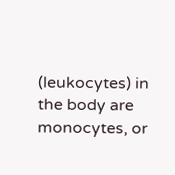(leukocytes) in the body are monocytes, or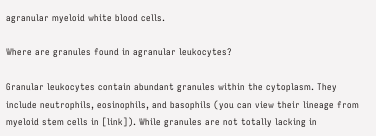agranular myeloid white blood cells.

Where are granules found in agranular leukocytes?

Granular leukocytes contain abundant granules within the cytoplasm. They include neutrophils, eosinophils, and basophils (you can view their lineage from myeloid stem cells in [link]). While granules are not totally lacking in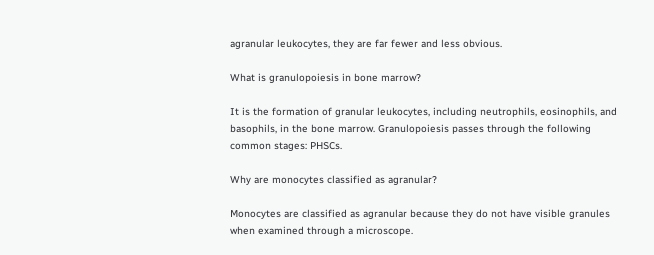agranular leukocytes, they are far fewer and less obvious.

What is granulopoiesis in bone marrow?

It is the formation of granular leukocytes, including neutrophils, eosinophils, and basophils, in the bone marrow. Granulopoiesis passes through the following common stages: PHSCs.

Why are monocytes classified as agranular?

Monocytes are classified as agranular because they do not have visible granules when examined through a microscope.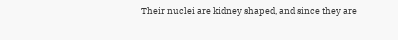Their nuclei are kidney shaped, and since they are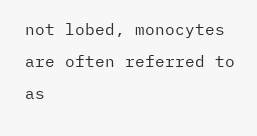not lobed, monocytes are often referred to as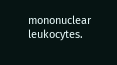mononuclear leukocytes.